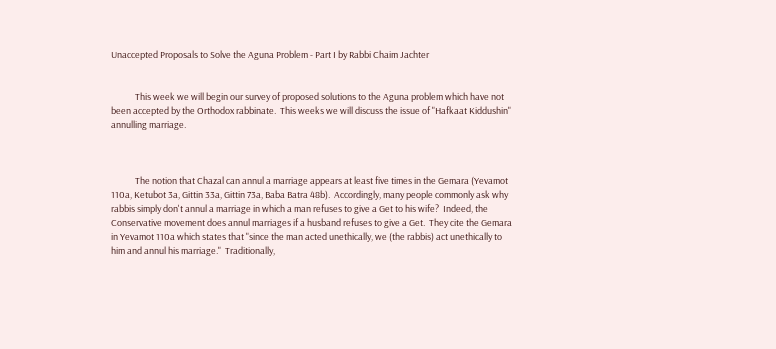Unaccepted Proposals to Solve the Aguna Problem - Part I by Rabbi Chaim Jachter


            This week we will begin our survey of proposed solutions to the Aguna problem which have not been accepted by the Orthodox rabbinate.  This weeks we will discuss the issue of "Hafkaat Kiddushin" annulling marriage.



            The notion that Chazal can annul a marriage appears at least five times in the Gemara (Yevamot 110a, Ketubot 3a, Gittin 33a, Gittin 73a, Baba Batra 48b).  Accordingly, many people commonly ask why rabbis simply don't annul a marriage in which a man refuses to give a Get to his wife?  Indeed, the Conservative movement does annul marriages if a husband refuses to give a Get.  They cite the Gemara in Yevamot 110a which states that "since the man acted unethically, we (the rabbis) act unethically to him and annul his marriage."  Traditionally,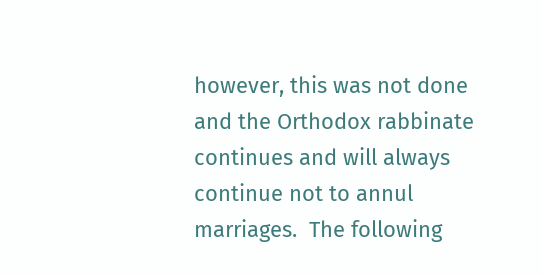however, this was not done and the Orthodox rabbinate continues and will always continue not to annul marriages.  The following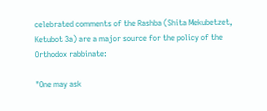celebrated comments of the Rashba (Shita Mekubetzet, Ketubot 3a) are a major source for the policy of the Orthodox rabbinate:

"One may ask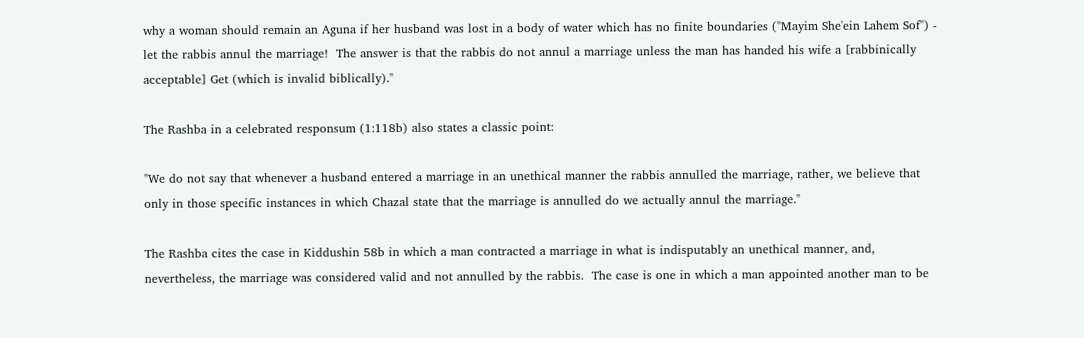why a woman should remain an Aguna if her husband was lost in a body of water which has no finite boundaries ("Mayim She'ein Lahem Sof") - let the rabbis annul the marriage!  The answer is that the rabbis do not annul a marriage unless the man has handed his wife a [rabbinically acceptable] Get (which is invalid biblically)."

The Rashba in a celebrated responsum (1:118b) also states a classic point:

"We do not say that whenever a husband entered a marriage in an unethical manner the rabbis annulled the marriage, rather, we believe that only in those specific instances in which Chazal state that the marriage is annulled do we actually annul the marriage."

The Rashba cites the case in Kiddushin 58b in which a man contracted a marriage in what is indisputably an unethical manner, and, nevertheless, the marriage was considered valid and not annulled by the rabbis.  The case is one in which a man appointed another man to be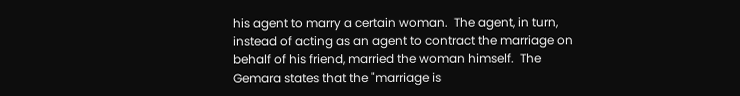his agent to marry a certain woman.  The agent, in turn, instead of acting as an agent to contract the marriage on behalf of his friend, married the woman himself.  The Gemara states that the "marriage is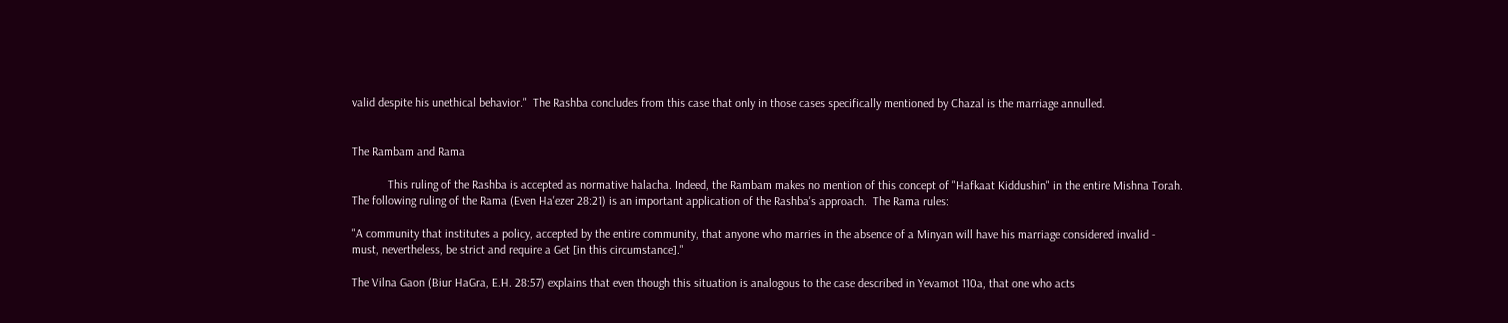valid despite his unethical behavior."  The Rashba concludes from this case that only in those cases specifically mentioned by Chazal is the marriage annulled.


The Rambam and Rama

            This ruling of the Rashba is accepted as normative halacha. Indeed, the Rambam makes no mention of this concept of "Hafkaat Kiddushin" in the entire Mishna Torah.  The following ruling of the Rama (Even Ha'ezer 28:21) is an important application of the Rashba's approach.  The Rama rules:

"A community that institutes a policy, accepted by the entire community, that anyone who marries in the absence of a Minyan will have his marriage considered invalid - must, nevertheless, be strict and require a Get [in this circumstance]."

The Vilna Gaon (Biur HaGra, E.H. 28:57) explains that even though this situation is analogous to the case described in Yevamot 110a, that one who acts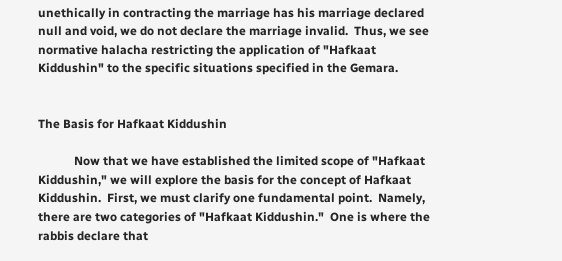unethically in contracting the marriage has his marriage declared null and void, we do not declare the marriage invalid.  Thus, we see normative halacha restricting the application of "Hafkaat Kiddushin" to the specific situations specified in the Gemara.


The Basis for Hafkaat Kiddushin

            Now that we have established the limited scope of "Hafkaat Kiddushin," we will explore the basis for the concept of Hafkaat Kiddushin.  First, we must clarify one fundamental point.  Namely, there are two categories of "Hafkaat Kiddushin."  One is where the rabbis declare that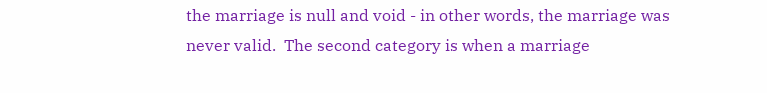the marriage is null and void - in other words, the marriage was never valid.  The second category is when a marriage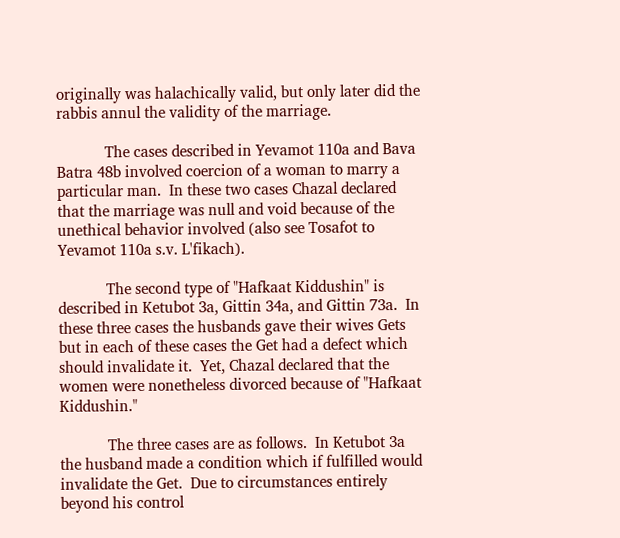originally was halachically valid, but only later did the rabbis annul the validity of the marriage.

            The cases described in Yevamot 110a and Bava Batra 48b involved coercion of a woman to marry a particular man.  In these two cases Chazal declared that the marriage was null and void because of the unethical behavior involved (also see Tosafot to Yevamot 110a s.v. L'fikach).

            The second type of "Hafkaat Kiddushin" is described in Ketubot 3a, Gittin 34a, and Gittin 73a.  In these three cases the husbands gave their wives Gets but in each of these cases the Get had a defect which should invalidate it.  Yet, Chazal declared that the women were nonetheless divorced because of "Hafkaat Kiddushin."

            The three cases are as follows.  In Ketubot 3a the husband made a condition which if fulfilled would invalidate the Get.  Due to circumstances entirely beyond his control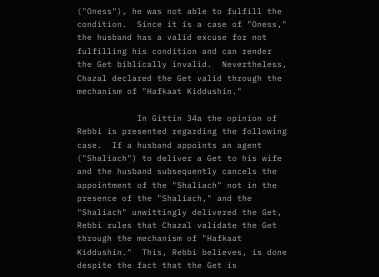("Oness"), he was not able to fulfill the condition.  Since it is a case of "Oness," the husband has a valid excuse for not fulfilling his condition and can render the Get biblically invalid.  Nevertheless, Chazal declared the Get valid through the mechanism of "Hafkaat Kiddushin."

            In Gittin 34a the opinion of Rebbi is presented regarding the following case.  If a husband appoints an agent ("Shaliach") to deliver a Get to his wife and the husband subsequently cancels the appointment of the "Shaliach" not in the presence of the "Shaliach," and the "Shaliach" unwittingly delivered the Get, Rebbi rules that Chazal validate the Get through the mechanism of "Hafkaat Kiddushin."  This, Rebbi believes, is done despite the fact that the Get is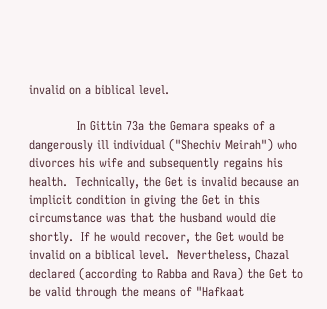invalid on a biblical level.

            In Gittin 73a the Gemara speaks of a dangerously ill individual ("Shechiv Meirah") who divorces his wife and subsequently regains his health.  Technically, the Get is invalid because an implicit condition in giving the Get in this circumstance was that the husband would die shortly.  If he would recover, the Get would be invalid on a biblical level.  Nevertheless, Chazal declared (according to Rabba and Rava) the Get to be valid through the means of "Hafkaat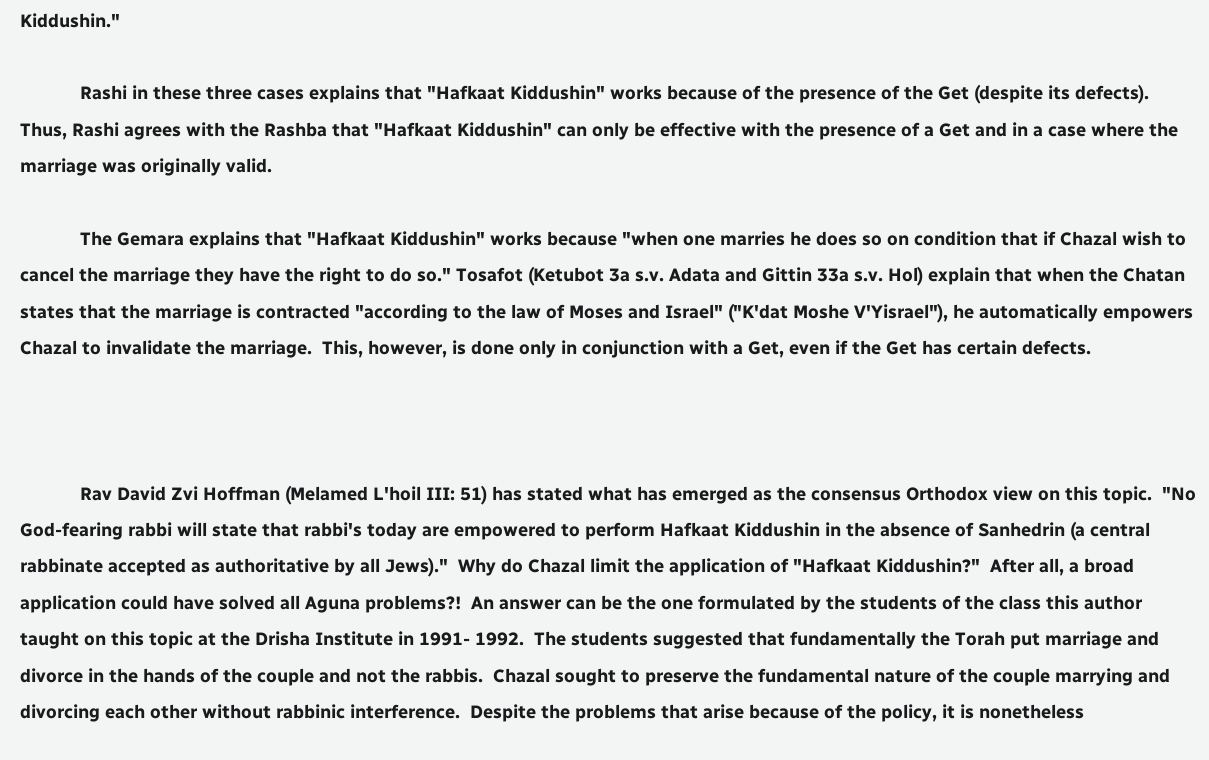Kiddushin."

            Rashi in these three cases explains that "Hafkaat Kiddushin" works because of the presence of the Get (despite its defects).  Thus, Rashi agrees with the Rashba that "Hafkaat Kiddushin" can only be effective with the presence of a Get and in a case where the marriage was originally valid.

            The Gemara explains that "Hafkaat Kiddushin" works because "when one marries he does so on condition that if Chazal wish to cancel the marriage they have the right to do so." Tosafot (Ketubot 3a s.v. Adata and Gittin 33a s.v. Hol) explain that when the Chatan states that the marriage is contracted "according to the law of Moses and Israel" ("K'dat Moshe V'Yisrael"), he automatically empowers Chazal to invalidate the marriage.  This, however, is done only in conjunction with a Get, even if the Get has certain defects.



            Rav David Zvi Hoffman (Melamed L'hoil III: 51) has stated what has emerged as the consensus Orthodox view on this topic.  "No God-fearing rabbi will state that rabbi's today are empowered to perform Hafkaat Kiddushin in the absence of Sanhedrin (a central rabbinate accepted as authoritative by all Jews)."  Why do Chazal limit the application of "Hafkaat Kiddushin?"  After all, a broad application could have solved all Aguna problems?!  An answer can be the one formulated by the students of the class this author taught on this topic at the Drisha Institute in 1991- 1992.  The students suggested that fundamentally the Torah put marriage and divorce in the hands of the couple and not the rabbis.  Chazal sought to preserve the fundamental nature of the couple marrying and divorcing each other without rabbinic interference.  Despite the problems that arise because of the policy, it is nonetheless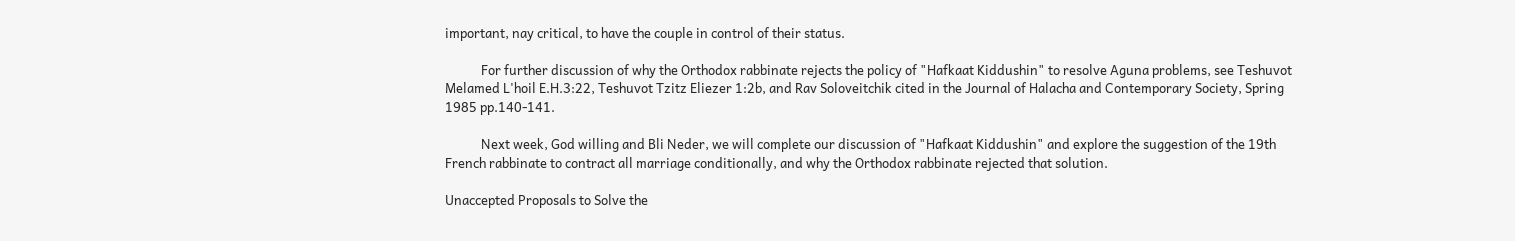important, nay critical, to have the couple in control of their status.

            For further discussion of why the Orthodox rabbinate rejects the policy of "Hafkaat Kiddushin" to resolve Aguna problems, see Teshuvot Melamed L'hoil E.H.3:22, Teshuvot Tzitz Eliezer 1:2b, and Rav Soloveitchik cited in the Journal of Halacha and Contemporary Society, Spring 1985 pp.140-141.

            Next week, God willing and Bli Neder, we will complete our discussion of "Hafkaat Kiddushin" and explore the suggestion of the 19th French rabbinate to contract all marriage conditionally, and why the Orthodox rabbinate rejected that solution.

Unaccepted Proposals to Solve the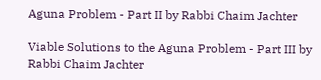Aguna Problem - Part II by Rabbi Chaim Jachter

Viable Solutions to the Aguna Problem - Part III by Rabbi Chaim Jachter